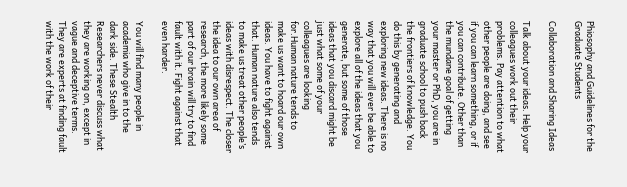Phiosophy and Guidelines for the Graduate Students

Collaboration and Sharing Ideas

Talk about your ideas. Help your colleagues work out their problems. Pay attention to what other people are doing, and see if you can learn something, or if you can contribute. Other than the mundane goal of getting your master or PhD, you are in graduate school to push back the frontiers of knowledge. You do this by generating and exploring new ideas. There is no way that you will ever be able to explore all of the ideas that you generate, but some of those ideas that you discard might be just what some of your colleagues are looking for.Human nature tends to make us want to hoard our own ideas. You have to fight against that. Human nature also tends to make us treat other people’s ideas with disrespect. The closer the idea to our own area of research, the more likely some part of our brain will try to find fault with it. Fight against that even harder.

You will find many people in academia who give in to the dark side. These Stealth Researchers never discuss what they are working on, except in vague and deceptive terms. They are experts at finding fault with the work of their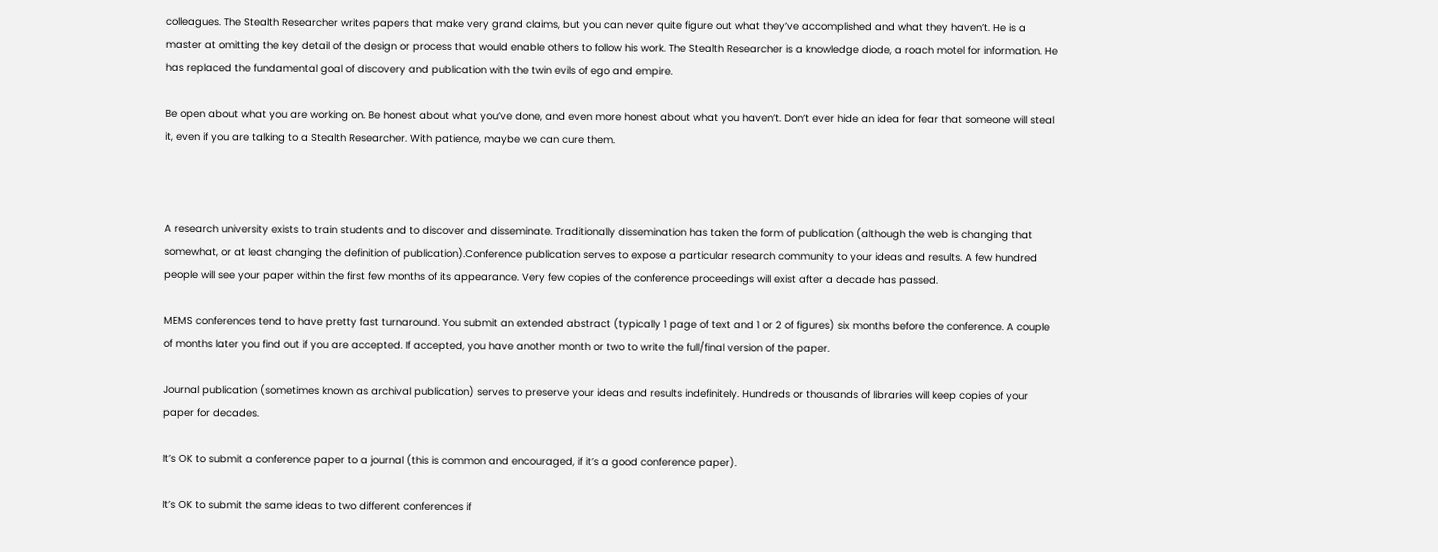colleagues. The Stealth Researcher writes papers that make very grand claims, but you can never quite figure out what they’ve accomplished and what they haven’t. He is a master at omitting the key detail of the design or process that would enable others to follow his work. The Stealth Researcher is a knowledge diode, a roach motel for information. He has replaced the fundamental goal of discovery and publication with the twin evils of ego and empire.

Be open about what you are working on. Be honest about what you’ve done, and even more honest about what you haven’t. Don’t ever hide an idea for fear that someone will steal it, even if you are talking to a Stealth Researcher. With patience, maybe we can cure them.



A research university exists to train students and to discover and disseminate. Traditionally dissemination has taken the form of publication (although the web is changing that somewhat, or at least changing the definition of publication).Conference publication serves to expose a particular research community to your ideas and results. A few hundred people will see your paper within the first few months of its appearance. Very few copies of the conference proceedings will exist after a decade has passed.

MEMS conferences tend to have pretty fast turnaround. You submit an extended abstract (typically 1 page of text and 1 or 2 of figures) six months before the conference. A couple of months later you find out if you are accepted. If accepted, you have another month or two to write the full/final version of the paper.

Journal publication (sometimes known as archival publication) serves to preserve your ideas and results indefinitely. Hundreds or thousands of libraries will keep copies of your paper for decades.

It’s OK to submit a conference paper to a journal (this is common and encouraged, if it’s a good conference paper).

It’s OK to submit the same ideas to two different conferences if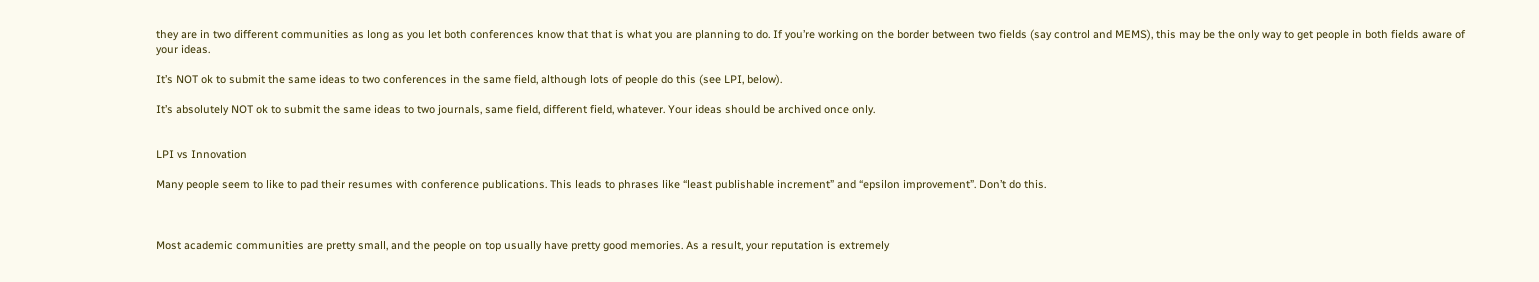they are in two different communities as long as you let both conferences know that that is what you are planning to do. If you’re working on the border between two fields (say control and MEMS), this may be the only way to get people in both fields aware of your ideas.

It’s NOT ok to submit the same ideas to two conferences in the same field, although lots of people do this (see LPI, below).

It’s absolutely NOT ok to submit the same ideas to two journals, same field, different field, whatever. Your ideas should be archived once only.


LPI vs Innovation

Many people seem to like to pad their resumes with conference publications. This leads to phrases like “least publishable increment” and “epsilon improvement”. Don’t do this.



Most academic communities are pretty small, and the people on top usually have pretty good memories. As a result, your reputation is extremely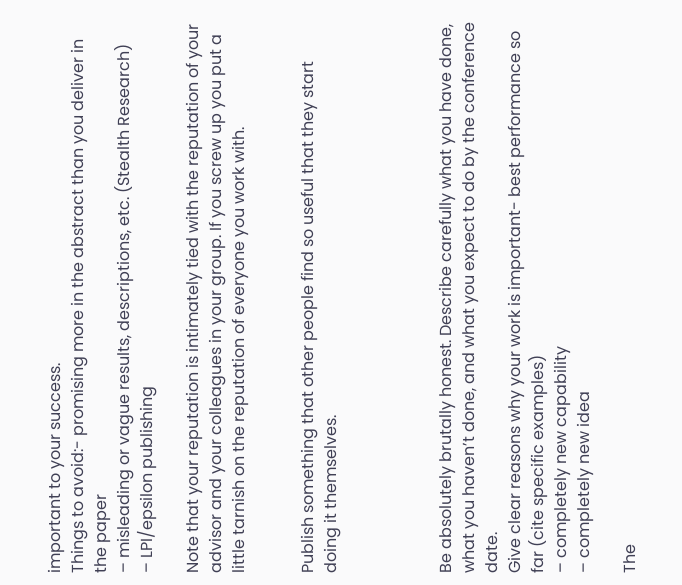important to your success.
Things to avoid:- promising more in the abstract than you deliver in the paper
– misleading or vague results, descriptions, etc. (Stealth Research)
– LPI/epsilon publishing

Note that your reputation is intimately tied with the reputation of your advisor and your colleagues in your group. If you screw up you put a little tarnish on the reputation of everyone you work with.


Publish something that other people find so useful that they start doing it themselves.




Be absolutely brutally honest. Describe carefully what you have done, what you haven’t done, and what you expect to do by the conference date.
Give clear reasons why your work is important- best performance so far (cite specific examples)
– completely new capability
– completely new idea

The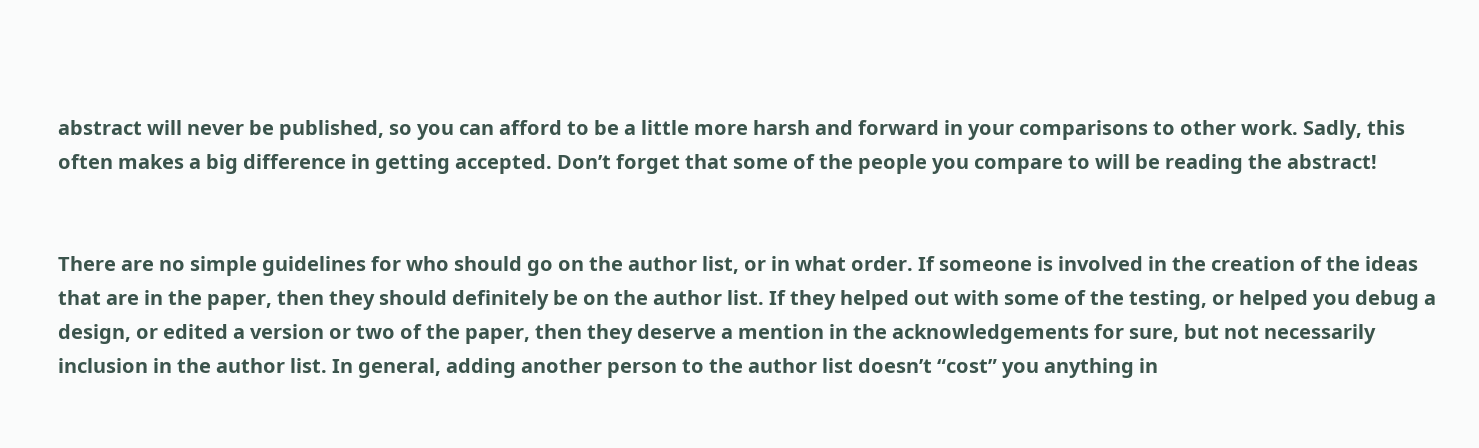abstract will never be published, so you can afford to be a little more harsh and forward in your comparisons to other work. Sadly, this often makes a big difference in getting accepted. Don’t forget that some of the people you compare to will be reading the abstract!


There are no simple guidelines for who should go on the author list, or in what order. If someone is involved in the creation of the ideas that are in the paper, then they should definitely be on the author list. If they helped out with some of the testing, or helped you debug a design, or edited a version or two of the paper, then they deserve a mention in the acknowledgements for sure, but not necessarily inclusion in the author list. In general, adding another person to the author list doesn’t “cost” you anything in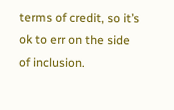terms of credit, so it’s ok to err on the side of inclusion.